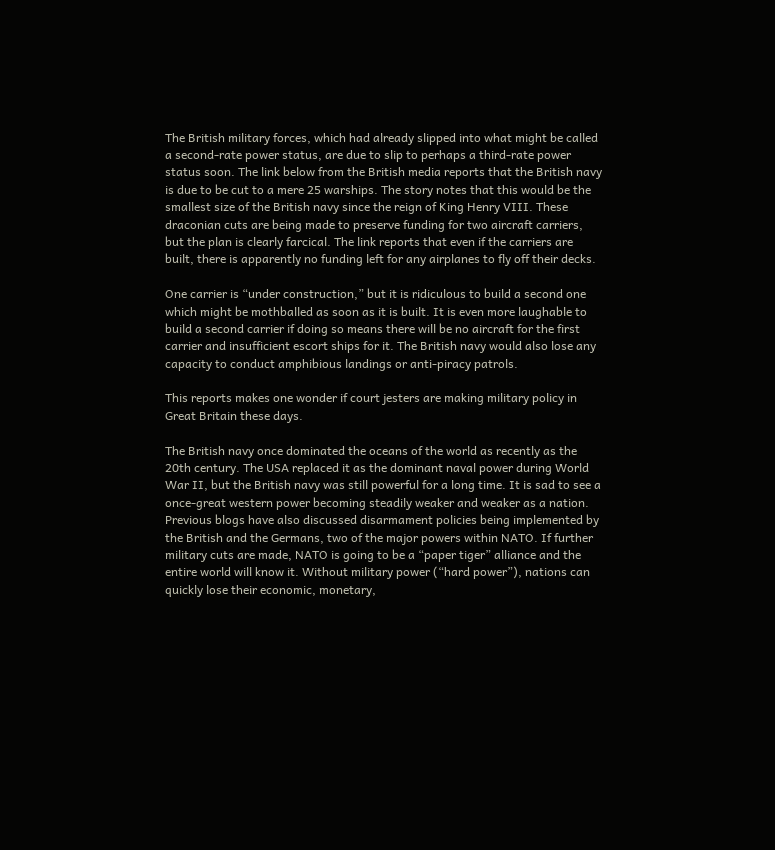The British military forces, which had already slipped into what might be called a second-rate power status, are due to slip to perhaps a third-rate power status soon. The link below from the British media reports that the British navy is due to be cut to a mere 25 warships. The story notes that this would be the smallest size of the British navy since the reign of King Henry VIII. These draconian cuts are being made to preserve funding for two aircraft carriers, but the plan is clearly farcical. The link reports that even if the carriers are built, there is apparently no funding left for any airplanes to fly off their decks.

One carrier is “under construction,” but it is ridiculous to build a second one which might be mothballed as soon as it is built. It is even more laughable to build a second carrier if doing so means there will be no aircraft for the first carrier and insufficient escort ships for it. The British navy would also lose any capacity to conduct amphibious landings or anti-piracy patrols.

This reports makes one wonder if court jesters are making military policy in Great Britain these days.

The British navy once dominated the oceans of the world as recently as the 20th century. The USA replaced it as the dominant naval power during World War II, but the British navy was still powerful for a long time. It is sad to see a once-great western power becoming steadily weaker and weaker as a nation. Previous blogs have also discussed disarmament policies being implemented by the British and the Germans, two of the major powers within NATO. If further military cuts are made, NATO is going to be a “paper tiger” alliance and the entire world will know it. Without military power (“hard power”), nations can quickly lose their economic, monetary,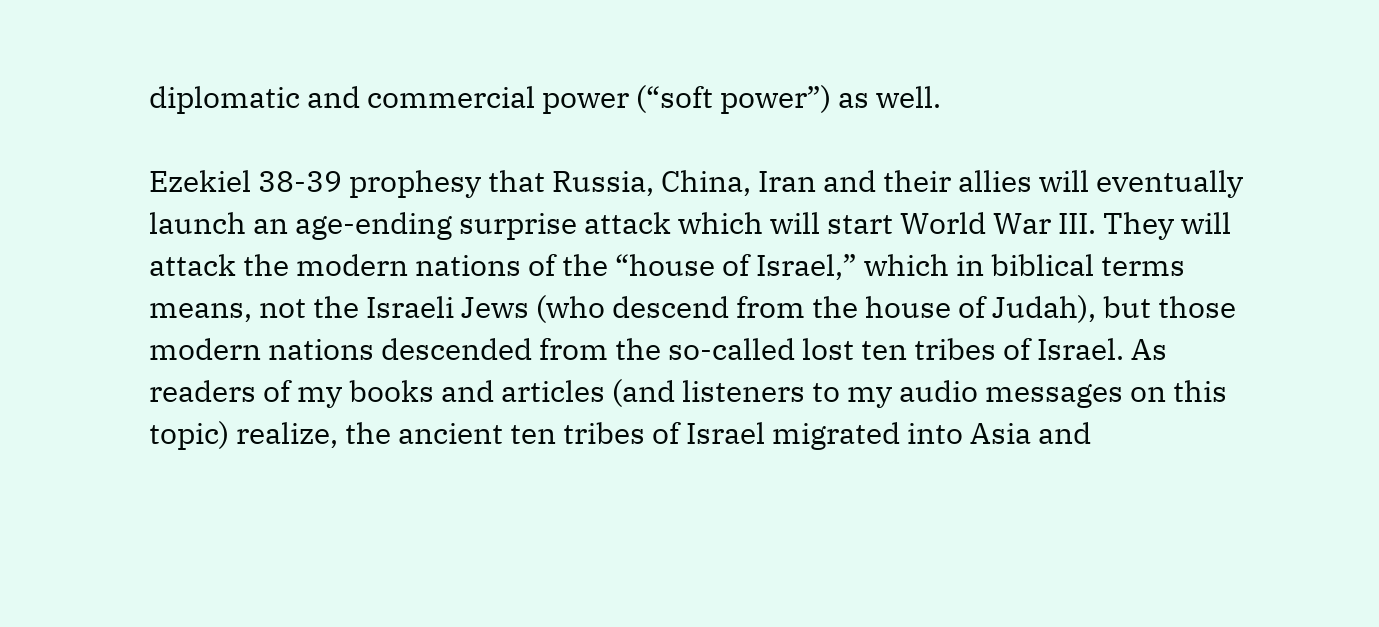diplomatic and commercial power (“soft power”) as well.

Ezekiel 38-39 prophesy that Russia, China, Iran and their allies will eventually launch an age-ending surprise attack which will start World War III. They will attack the modern nations of the “house of Israel,” which in biblical terms means, not the Israeli Jews (who descend from the house of Judah), but those modern nations descended from the so-called lost ten tribes of Israel. As readers of my books and articles (and listeners to my audio messages on this topic) realize, the ancient ten tribes of Israel migrated into Asia and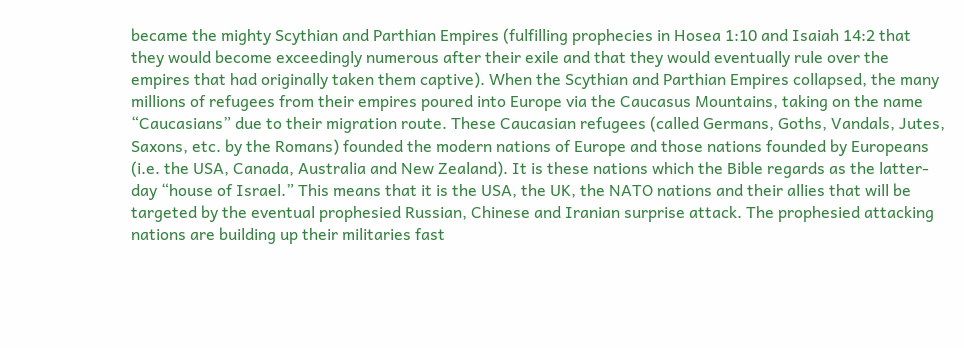became the mighty Scythian and Parthian Empires (fulfilling prophecies in Hosea 1:10 and Isaiah 14:2 that they would become exceedingly numerous after their exile and that they would eventually rule over the empires that had originally taken them captive). When the Scythian and Parthian Empires collapsed, the many millions of refugees from their empires poured into Europe via the Caucasus Mountains, taking on the name “Caucasians” due to their migration route. These Caucasian refugees (called Germans, Goths, Vandals, Jutes, Saxons, etc. by the Romans) founded the modern nations of Europe and those nations founded by Europeans (i.e. the USA, Canada, Australia and New Zealand). It is these nations which the Bible regards as the latter-day “house of Israel.” This means that it is the USA, the UK, the NATO nations and their allies that will be targeted by the eventual prophesied Russian, Chinese and Iranian surprise attack. The prophesied attacking nations are building up their militaries fast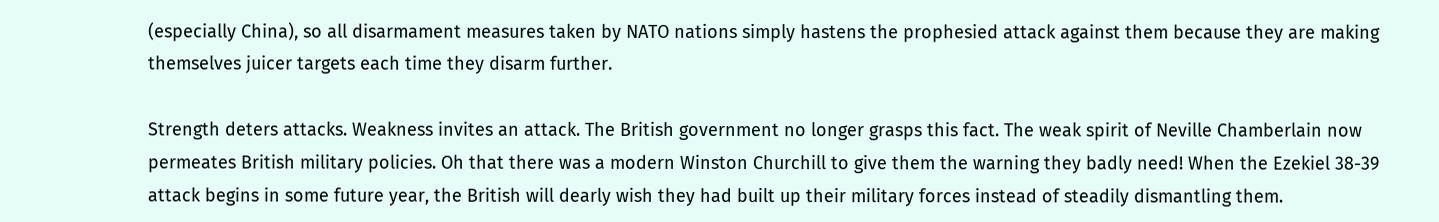(especially China), so all disarmament measures taken by NATO nations simply hastens the prophesied attack against them because they are making themselves juicer targets each time they disarm further.

Strength deters attacks. Weakness invites an attack. The British government no longer grasps this fact. The weak spirit of Neville Chamberlain now permeates British military policies. Oh that there was a modern Winston Churchill to give them the warning they badly need! When the Ezekiel 38-39 attack begins in some future year, the British will dearly wish they had built up their military forces instead of steadily dismantling them.